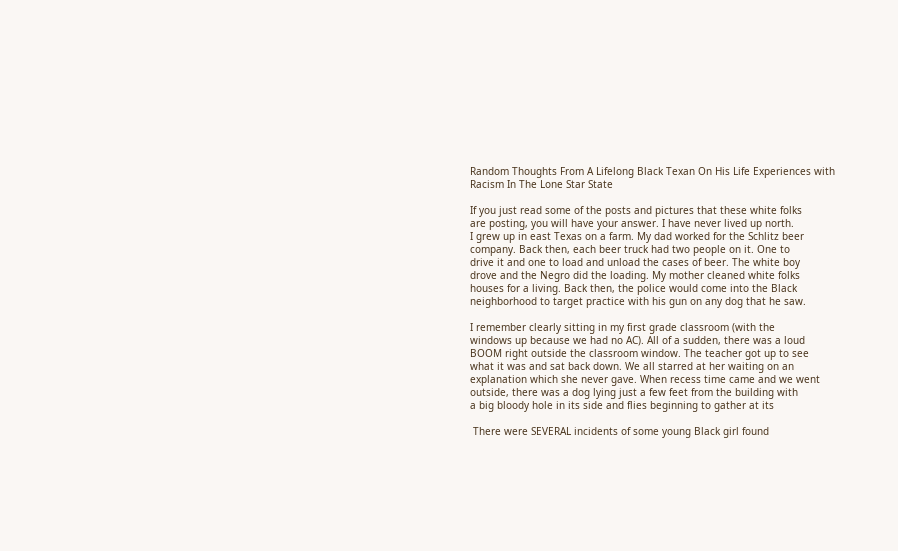Random Thoughts From A Lifelong Black Texan On His Life Experiences with Racism In The Lone Star State

If you just read some of the posts and pictures that these white folks
are posting, you will have your answer. I have never lived up north.
I grew up in east Texas on a farm. My dad worked for the Schlitz beer
company. Back then, each beer truck had two people on it. One to
drive it and one to load and unload the cases of beer. The white boy
drove and the Negro did the loading. My mother cleaned white folks
houses for a living. Back then, the police would come into the Black
neighborhood to target practice with his gun on any dog that he saw.

I remember clearly sitting in my first grade classroom (with the
windows up because we had no AC). All of a sudden, there was a loud
BOOM right outside the classroom window. The teacher got up to see
what it was and sat back down. We all starred at her waiting on an
explanation which she never gave. When recess time came and we went
outside, there was a dog lying just a few feet from the building with
a big bloody hole in its side and flies beginning to gather at its

 There were SEVERAL incidents of some young Black girl found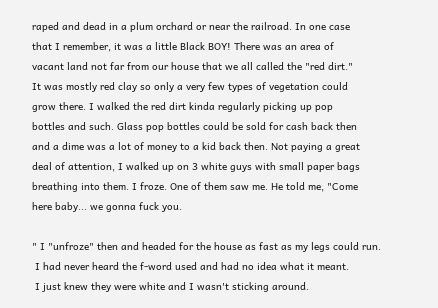raped and dead in a plum orchard or near the railroad. In one case
that I remember, it was a little Black BOY! There was an area of
vacant land not far from our house that we all called the "red dirt."
It was mostly red clay so only a very few types of vegetation could
grow there. I walked the red dirt kinda regularly picking up pop
bottles and such. Glass pop bottles could be sold for cash back then
and a dime was a lot of money to a kid back then. Not paying a great
deal of attention, I walked up on 3 white guys with small paper bags
breathing into them. I froze. One of them saw me. He told me, "Come
here baby... we gonna fuck you.

" I "unfroze" then and headed for the house as fast as my legs could run.
 I had never heard the f-word used and had no idea what it meant.
 I just knew they were white and I wasn't sticking around.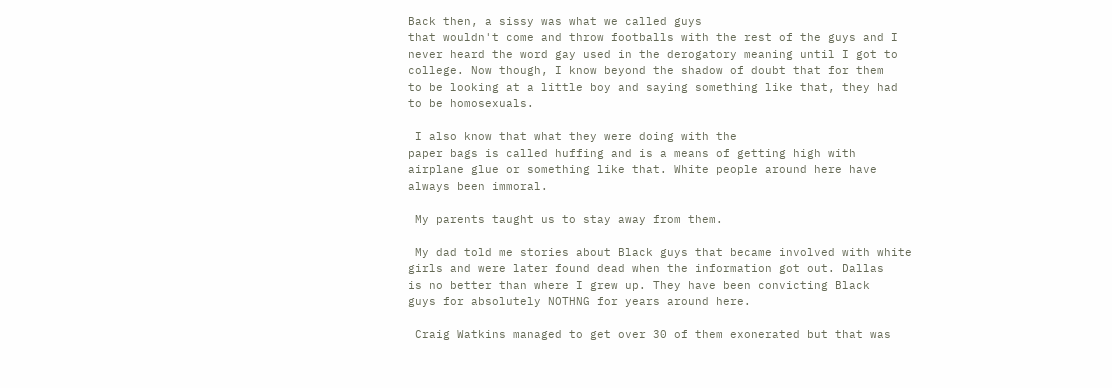Back then, a sissy was what we called guys
that wouldn't come and throw footballs with the rest of the guys and I
never heard the word gay used in the derogatory meaning until I got to
college. Now though, I know beyond the shadow of doubt that for them
to be looking at a little boy and saying something like that, they had
to be homosexuals.

 I also know that what they were doing with the
paper bags is called huffing and is a means of getting high with
airplane glue or something like that. White people around here have
always been immoral.

 My parents taught us to stay away from them.

 My dad told me stories about Black guys that became involved with white
girls and were later found dead when the information got out. Dallas
is no better than where I grew up. They have been convicting Black
guys for absolutely NOTHNG for years around here.

 Craig Watkins managed to get over 30 of them exonerated but that was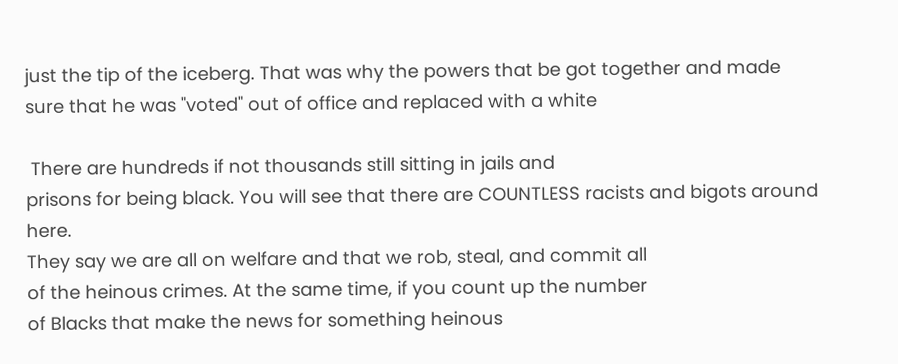just the tip of the iceberg. That was why the powers that be got together and made
sure that he was "voted" out of office and replaced with a white

 There are hundreds if not thousands still sitting in jails and
prisons for being black. You will see that there are COUNTLESS racists and bigots around here.
They say we are all on welfare and that we rob, steal, and commit all
of the heinous crimes. At the same time, if you count up the number
of Blacks that make the news for something heinous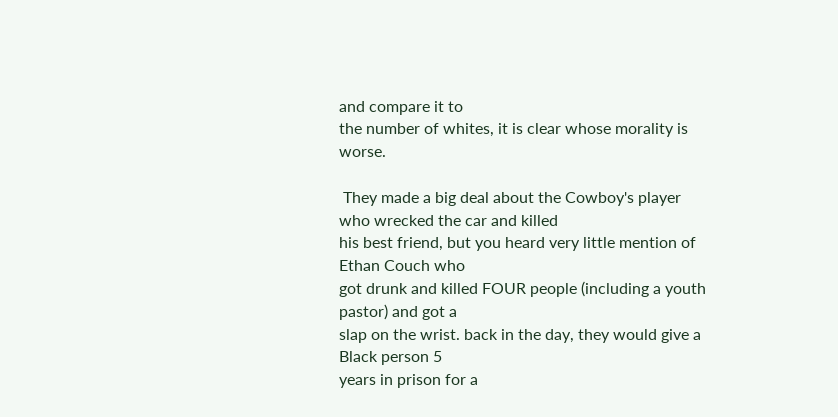and compare it to
the number of whites, it is clear whose morality is worse.

 They made a big deal about the Cowboy's player who wrecked the car and killed
his best friend, but you heard very little mention of Ethan Couch who
got drunk and killed FOUR people (including a youth pastor) and got a
slap on the wrist. back in the day, they would give a Black person 5
years in prison for a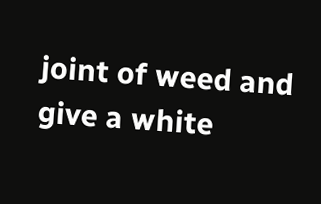joint of weed and give a white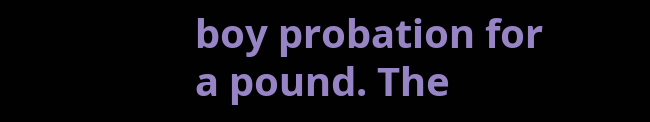boy probation for
a pound. The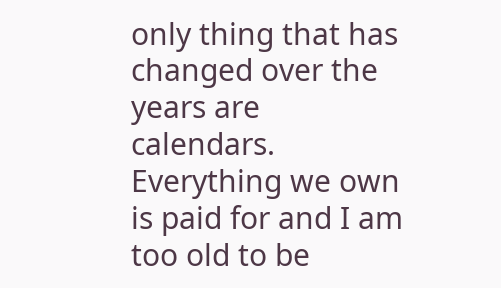only thing that has changed over the years are
calendars. Everything we own is paid for and I am too old to be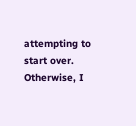attempting to start over. Otherwise, I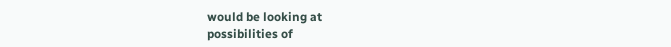would be looking at
possibilities of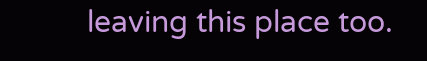leaving this place too.